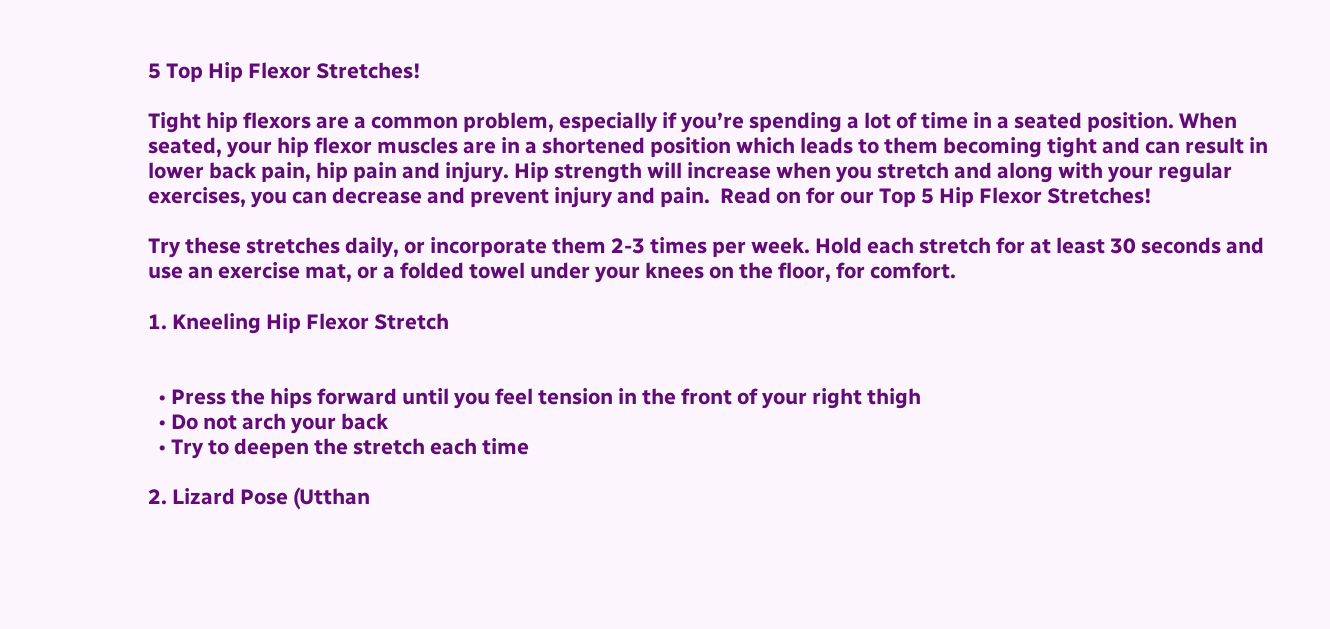5 Top Hip Flexor Stretches!

Tight hip flexors are a common problem, especially if you’re spending a lot of time in a seated position. When seated, your hip flexor muscles are in a shortened position which leads to them becoming tight and can result in lower back pain, hip pain and injury. Hip strength will increase when you stretch and along with your regular exercises, you can decrease and prevent injury and pain.  Read on for our Top 5 Hip Flexor Stretches!

Try these stretches daily, or incorporate them 2-3 times per week. Hold each stretch for at least 30 seconds and use an exercise mat, or a folded towel under your knees on the floor, for comfort.

1. Kneeling Hip Flexor Stretch


  • Press the hips forward until you feel tension in the front of your right thigh
  • Do not arch your back
  • Try to deepen the stretch each time

2. Lizard Pose (Utthan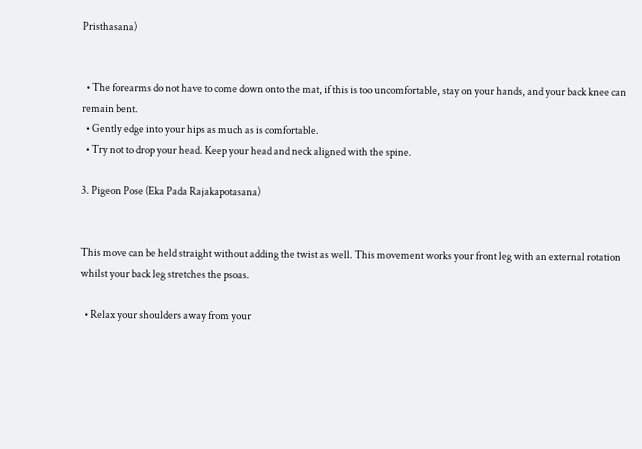Pristhasana)


  • The forearms do not have to come down onto the mat, if this is too uncomfortable, stay on your hands, and your back knee can remain bent.
  • Gently edge into your hips as much as is comfortable.
  • Try not to drop your head. Keep your head and neck aligned with the spine.

3. Pigeon Pose (Eka Pada Rajakapotasana)


This move can be held straight without adding the twist as well. This movement works your front leg with an external rotation whilst your back leg stretches the psoas.

  • Relax your shoulders away from your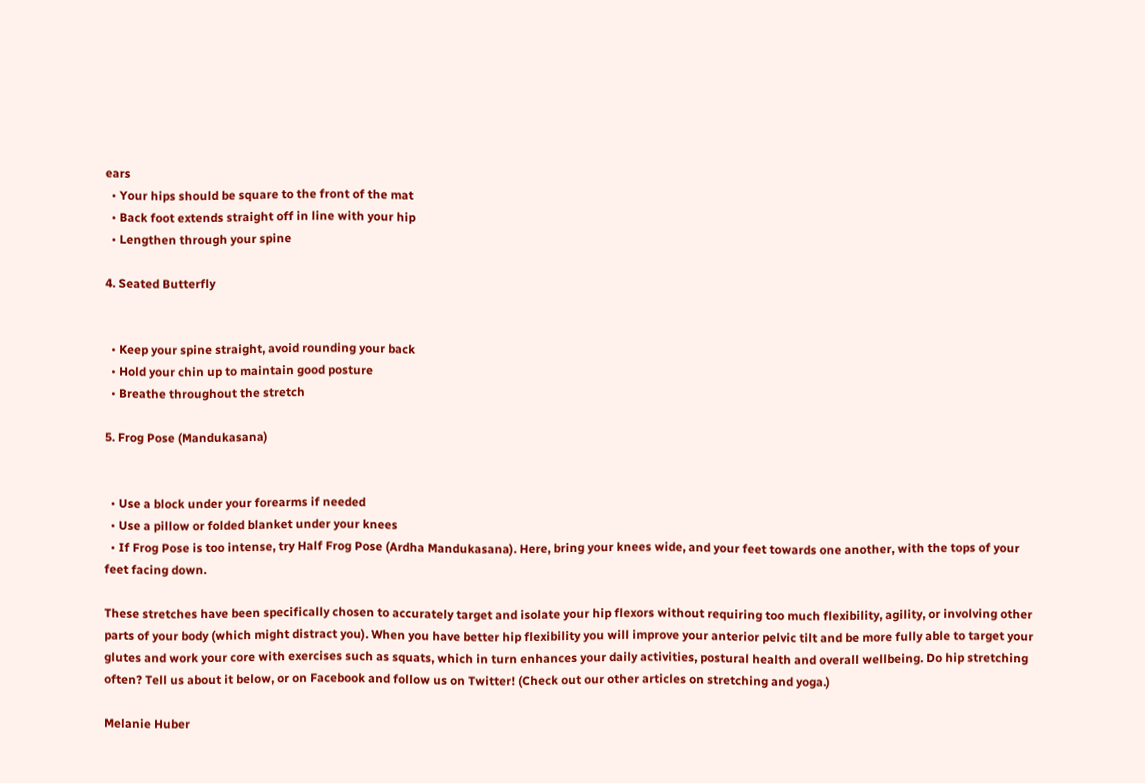ears
  • Your hips should be square to the front of the mat
  • Back foot extends straight off in line with your hip
  • Lengthen through your spine

4. Seated Butterfly


  • Keep your spine straight, avoid rounding your back
  • Hold your chin up to maintain good posture
  • Breathe throughout the stretch

5. Frog Pose (Mandukasana)


  • Use a block under your forearms if needed
  • Use a pillow or folded blanket under your knees
  • If Frog Pose is too intense, try Half Frog Pose (Ardha Mandukasana). Here, bring your knees wide, and your feet towards one another, with the tops of your feet facing down.

These stretches have been specifically chosen to accurately target and isolate your hip flexors without requiring too much flexibility, agility, or involving other parts of your body (which might distract you). When you have better hip flexibility you will improve your anterior pelvic tilt and be more fully able to target your glutes and work your core with exercises such as squats, which in turn enhances your daily activities, postural health and overall wellbeing. Do hip stretching often? Tell us about it below, or on Facebook and follow us on Twitter! (Check out our other articles on stretching and yoga.)

Melanie Huber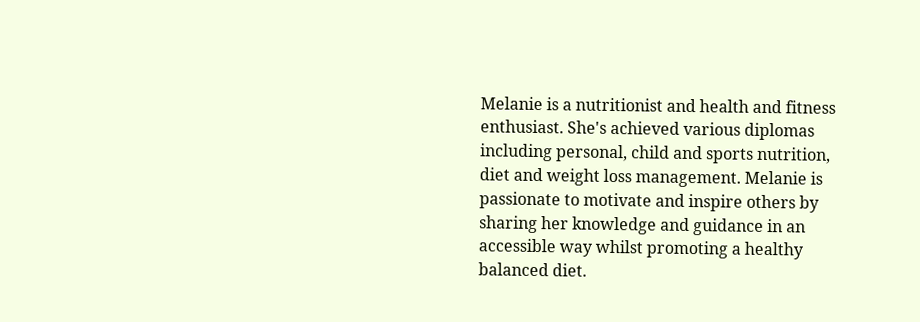Melanie is a nutritionist and health and fitness enthusiast. She's achieved various diplomas including personal, child and sports nutrition, diet and weight loss management. Melanie is passionate to motivate and inspire others by sharing her knowledge and guidance in an accessible way whilst promoting a healthy balanced diet.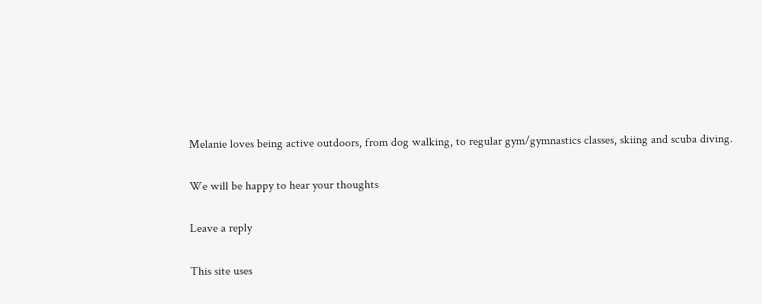Melanie loves being active outdoors, from dog walking, to regular gym/gymnastics classes, skiing and scuba diving.

We will be happy to hear your thoughts

Leave a reply

This site uses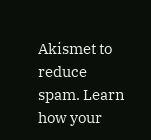Akismet to reduce spam. Learn how your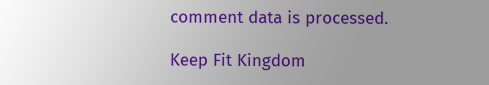comment data is processed.

Keep Fit Kingdom